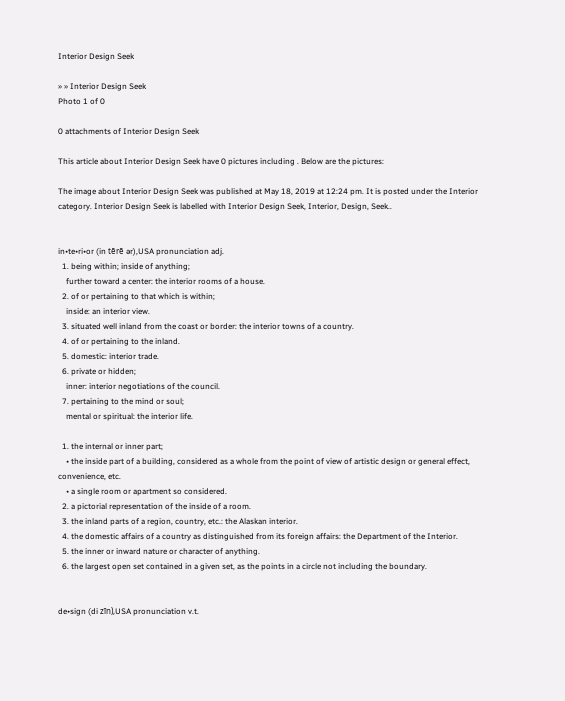Interior Design Seek

» » Interior Design Seek
Photo 1 of 0

0 attachments of Interior Design Seek

This article about Interior Design Seek have 0 pictures including . Below are the pictures:

The image about Interior Design Seek was published at May 18, 2019 at 12:24 pm. It is posted under the Interior category. Interior Design Seek is labelled with Interior Design Seek, Interior, Design, Seek..


in•te•ri•or (in tērē ər),USA pronunciation adj.
  1. being within; inside of anything;
    further toward a center: the interior rooms of a house.
  2. of or pertaining to that which is within;
    inside: an interior view.
  3. situated well inland from the coast or border: the interior towns of a country.
  4. of or pertaining to the inland.
  5. domestic: interior trade.
  6. private or hidden;
    inner: interior negotiations of the council.
  7. pertaining to the mind or soul;
    mental or spiritual: the interior life.

  1. the internal or inner part;
    • the inside part of a building, considered as a whole from the point of view of artistic design or general effect, convenience, etc.
    • a single room or apartment so considered.
  2. a pictorial representation of the inside of a room.
  3. the inland parts of a region, country, etc.: the Alaskan interior.
  4. the domestic affairs of a country as distinguished from its foreign affairs: the Department of the Interior.
  5. the inner or inward nature or character of anything.
  6. the largest open set contained in a given set, as the points in a circle not including the boundary.


de•sign (di zīn),USA pronunciation v.t.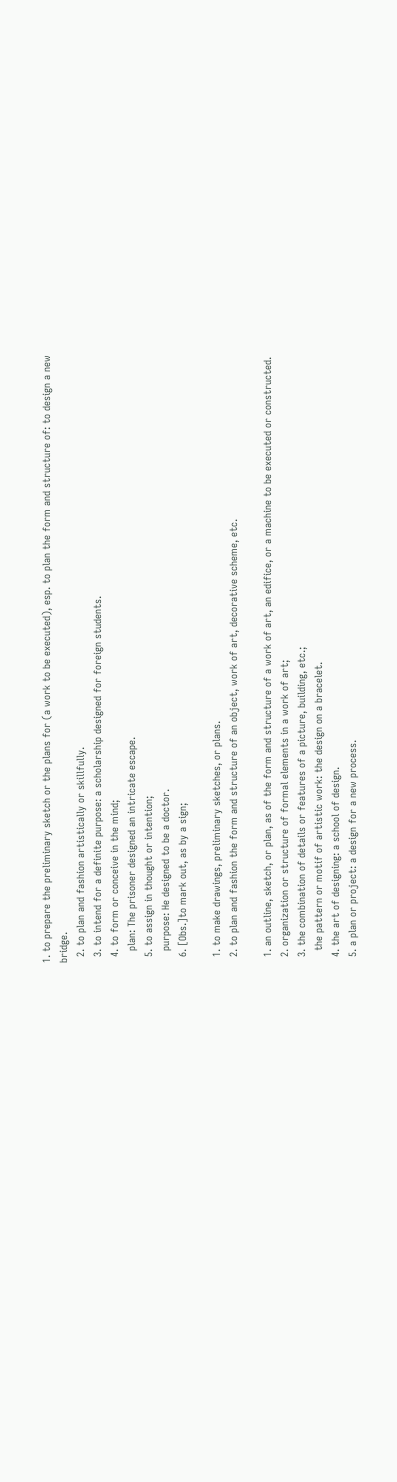1. to prepare the preliminary sketch or the plans for (a work to be executed), esp. to plan the form and structure of: to design a new bridge.
  2. to plan and fashion artistically or skillfully.
  3. to intend for a definite purpose: a scholarship designed for foreign students.
  4. to form or conceive in the mind;
    plan: The prisoner designed an intricate escape.
  5. to assign in thought or intention;
    purpose: He designed to be a doctor.
  6. [Obs.]to mark out, as by a sign;

  1. to make drawings, preliminary sketches, or plans.
  2. to plan and fashion the form and structure of an object, work of art, decorative scheme, etc.

  1. an outline, sketch, or plan, as of the form and structure of a work of art, an edifice, or a machine to be executed or constructed.
  2. organization or structure of formal elements in a work of art;
  3. the combination of details or features of a picture, building, etc.;
    the pattern or motif of artistic work: the design on a bracelet.
  4. the art of designing: a school of design.
  5. a plan or project: a design for a new process.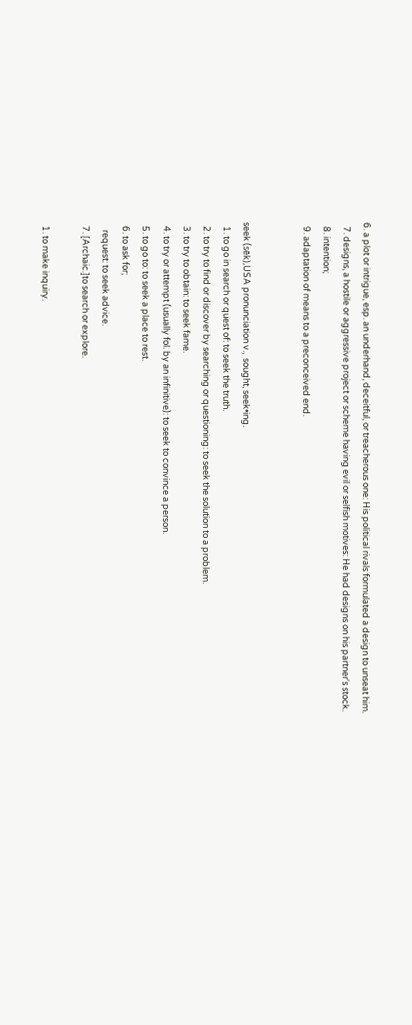6. a plot or intrigue, esp. an underhand, deceitful, or treacherous one: His political rivals formulated a design to unseat him.
  7. designs, a hostile or aggressive project or scheme having evil or selfish motives: He had designs on his partner's stock.
  8. intention;
  9. adaptation of means to a preconceived end.


seek (sēk),USA pronunciation v.,  sought, seek•ing.
  1. to go in search or quest of: to seek the truth.
  2. to try to find or discover by searching or questioning: to seek the solution to a problem.
  3. to try to obtain: to seek fame.
  4. to try or attempt (usually fol. by an infinitive): to seek to convince a person.
  5. to go to: to seek a place to rest.
  6. to ask for;
    request: to seek advice.
  7. [Archaic.]to search or explore.

  1. to make inquiry.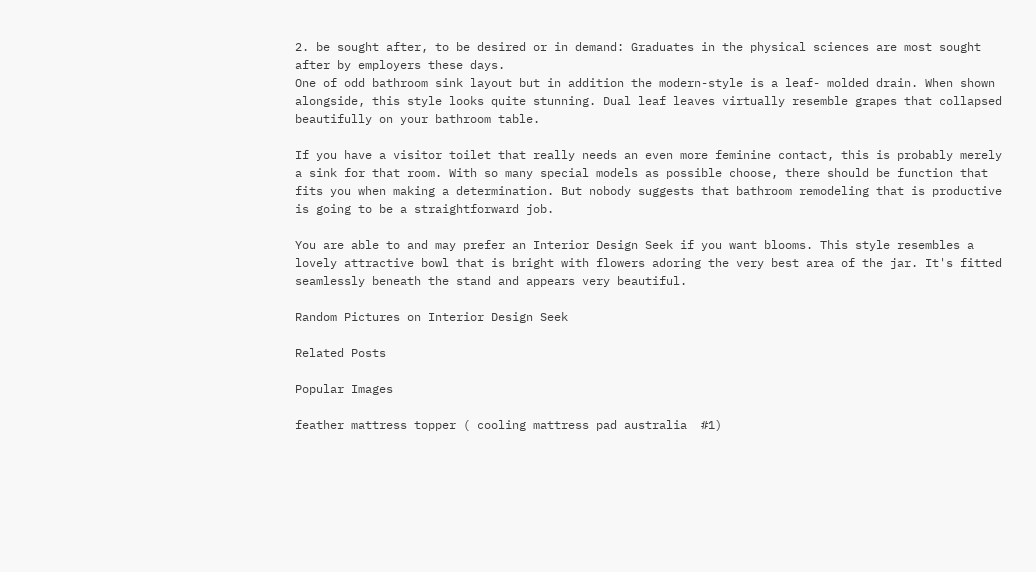2. be sought after, to be desired or in demand: Graduates in the physical sciences are most sought after by employers these days.
One of odd bathroom sink layout but in addition the modern-style is a leaf- molded drain. When shown alongside, this style looks quite stunning. Dual leaf leaves virtually resemble grapes that collapsed beautifully on your bathroom table.

If you have a visitor toilet that really needs an even more feminine contact, this is probably merely a sink for that room. With so many special models as possible choose, there should be function that fits you when making a determination. But nobody suggests that bathroom remodeling that is productive is going to be a straightforward job.

You are able to and may prefer an Interior Design Seek if you want blooms. This style resembles a lovely attractive bowl that is bright with flowers adoring the very best area of the jar. It's fitted seamlessly beneath the stand and appears very beautiful.

Random Pictures on Interior Design Seek

Related Posts

Popular Images

feather mattress topper ( cooling mattress pad australia  #1)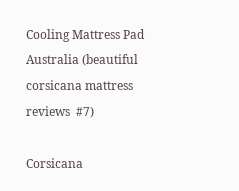Cooling Mattress Pad Australia (beautiful corsicana mattress reviews  #7)

Corsicana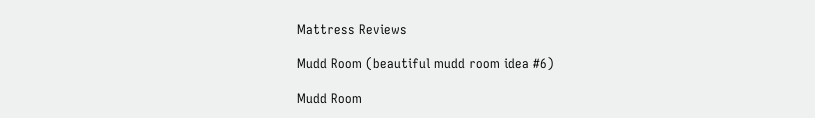Mattress Reviews

Mudd Room (beautiful mudd room idea #6)

Mudd Room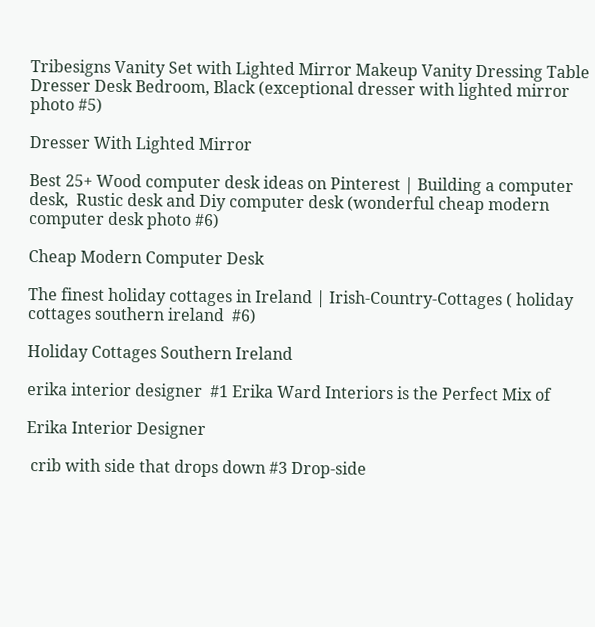Tribesigns Vanity Set with Lighted Mirror Makeup Vanity Dressing Table  Dresser Desk Bedroom, Black (exceptional dresser with lighted mirror photo #5)

Dresser With Lighted Mirror

Best 25+ Wood computer desk ideas on Pinterest | Building a computer desk,  Rustic desk and Diy computer desk (wonderful cheap modern computer desk photo #6)

Cheap Modern Computer Desk

The finest holiday cottages in Ireland | Irish-Country-Cottages ( holiday cottages southern ireland  #6)

Holiday Cottages Southern Ireland

erika interior designer  #1 Erika Ward Interiors is the Perfect Mix of

Erika Interior Designer

 crib with side that drops down #3 Drop-side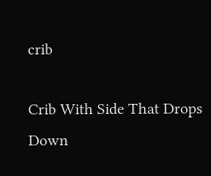crib

Crib With Side That Drops Down